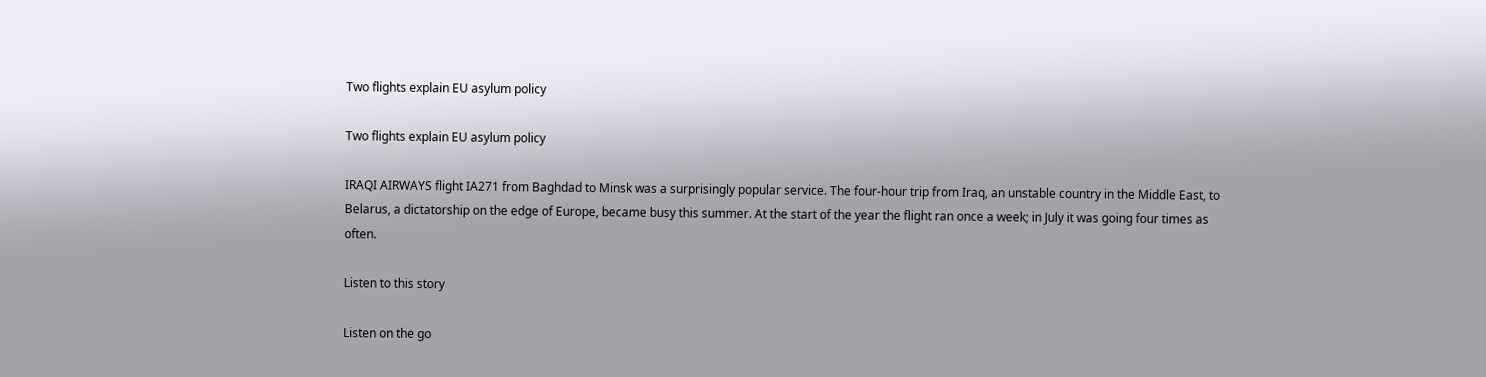Two flights explain EU asylum policy

Two flights explain EU asylum policy

IRAQI AIRWAYS flight IA271 from Baghdad to Minsk was a surprisingly popular service. The four-hour trip from Iraq, an unstable country in the Middle East, to Belarus, a dictatorship on the edge of Europe, became busy this summer. At the start of the year the flight ran once a week; in July it was going four times as often.

Listen to this story

Listen on the go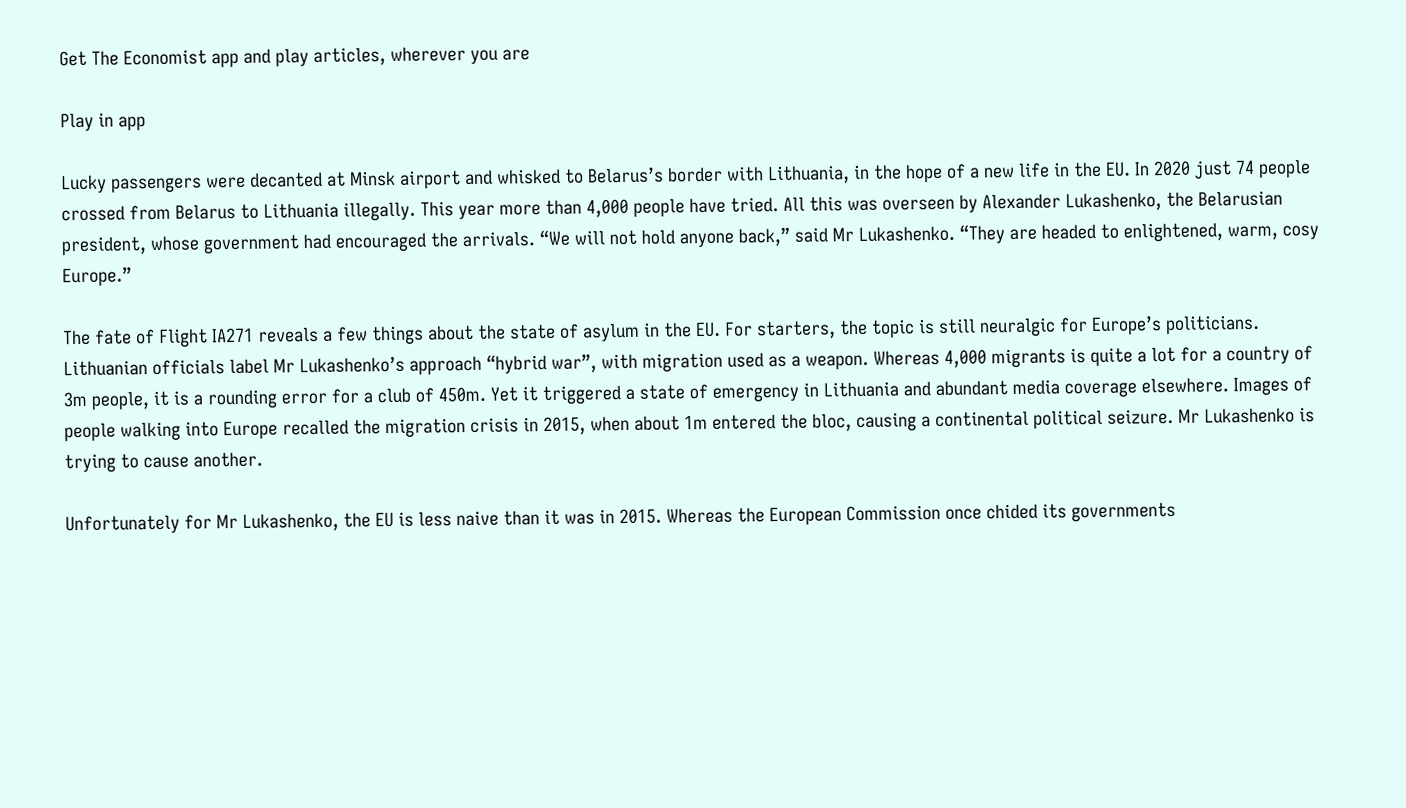Get The Economist app and play articles, wherever you are

Play in app

Lucky passengers were decanted at Minsk airport and whisked to Belarus’s border with Lithuania, in the hope of a new life in the EU. In 2020 just 74 people crossed from Belarus to Lithuania illegally. This year more than 4,000 people have tried. All this was overseen by Alexander Lukashenko, the Belarusian president, whose government had encouraged the arrivals. “We will not hold anyone back,” said Mr Lukashenko. “They are headed to enlightened, warm, cosy Europe.”

The fate of Flight IA271 reveals a few things about the state of asylum in the EU. For starters, the topic is still neuralgic for Europe’s politicians. Lithuanian officials label Mr Lukashenko’s approach “hybrid war”, with migration used as a weapon. Whereas 4,000 migrants is quite a lot for a country of 3m people, it is a rounding error for a club of 450m. Yet it triggered a state of emergency in Lithuania and abundant media coverage elsewhere. Images of people walking into Europe recalled the migration crisis in 2015, when about 1m entered the bloc, causing a continental political seizure. Mr Lukashenko is trying to cause another.

Unfortunately for Mr Lukashenko, the EU is less naive than it was in 2015. Whereas the European Commission once chided its governments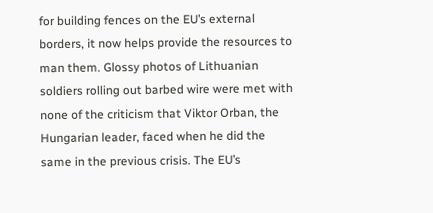for building fences on the EU’s external borders, it now helps provide the resources to man them. Glossy photos of Lithuanian soldiers rolling out barbed wire were met with none of the criticism that Viktor Orban, the Hungarian leader, faced when he did the same in the previous crisis. The EU’s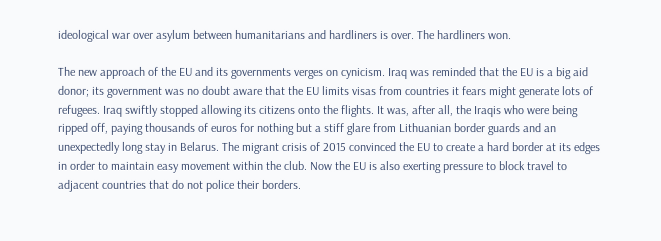ideological war over asylum between humanitarians and hardliners is over. The hardliners won.

The new approach of the EU and its governments verges on cynicism. Iraq was reminded that the EU is a big aid donor; its government was no doubt aware that the EU limits visas from countries it fears might generate lots of refugees. Iraq swiftly stopped allowing its citizens onto the flights. It was, after all, the Iraqis who were being ripped off, paying thousands of euros for nothing but a stiff glare from Lithuanian border guards and an unexpectedly long stay in Belarus. The migrant crisis of 2015 convinced the EU to create a hard border at its edges in order to maintain easy movement within the club. Now the EU is also exerting pressure to block travel to adjacent countries that do not police their borders.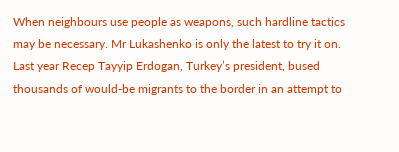When neighbours use people as weapons, such hardline tactics may be necessary. Mr Lukashenko is only the latest to try it on. Last year Recep Tayyip Erdogan, Turkey’s president, bused thousands of would-be migrants to the border in an attempt to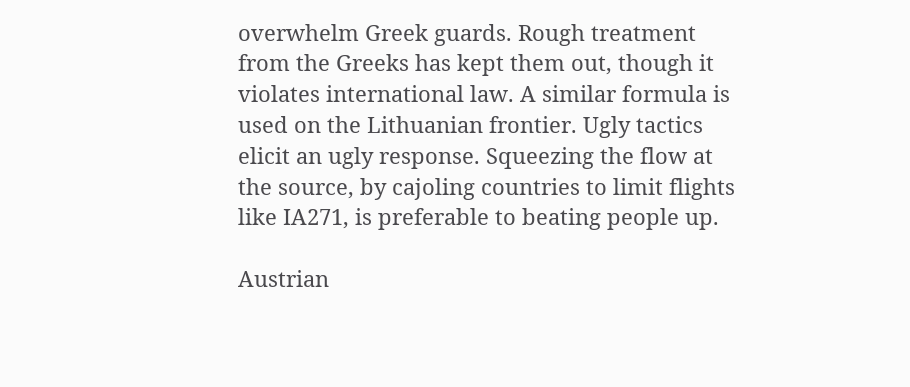overwhelm Greek guards. Rough treatment from the Greeks has kept them out, though it violates international law. A similar formula is used on the Lithuanian frontier. Ugly tactics elicit an ugly response. Squeezing the flow at the source, by cajoling countries to limit flights like IA271, is preferable to beating people up.

Austrian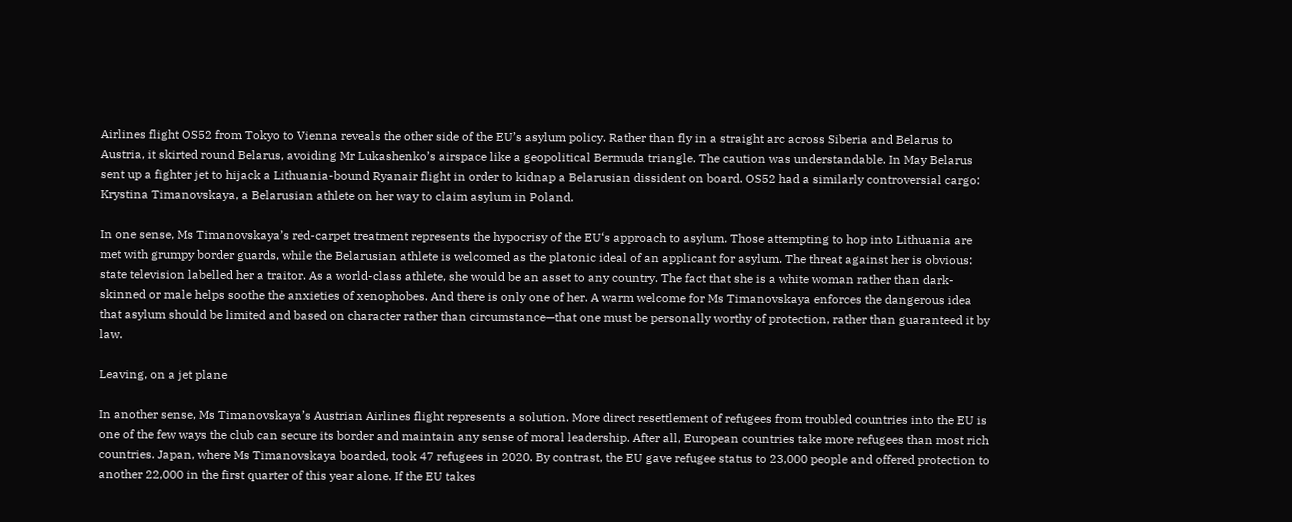Airlines flight OS52 from Tokyo to Vienna reveals the other side of the EU’s asylum policy. Rather than fly in a straight arc across Siberia and Belarus to Austria, it skirted round Belarus, avoiding Mr Lukashenko’s airspace like a geopolitical Bermuda triangle. The caution was understandable. In May Belarus sent up a fighter jet to hijack a Lithuania-bound Ryanair flight in order to kidnap a Belarusian dissident on board. OS52 had a similarly controversial cargo: Krystina Timanovskaya, a Belarusian athlete on her way to claim asylum in Poland.

In one sense, Ms Timanovskaya’s red-carpet treatment represents the hypocrisy of the EU‘s approach to asylum. Those attempting to hop into Lithuania are met with grumpy border guards, while the Belarusian athlete is welcomed as the platonic ideal of an applicant for asylum. The threat against her is obvious: state television labelled her a traitor. As a world-class athlete, she would be an asset to any country. The fact that she is a white woman rather than dark-skinned or male helps soothe the anxieties of xenophobes. And there is only one of her. A warm welcome for Ms Timanovskaya enforces the dangerous idea that asylum should be limited and based on character rather than circumstance—that one must be personally worthy of protection, rather than guaranteed it by law.

Leaving, on a jet plane

In another sense, Ms Timanovskaya’s Austrian Airlines flight represents a solution. More direct resettlement of refugees from troubled countries into the EU is one of the few ways the club can secure its border and maintain any sense of moral leadership. After all, European countries take more refugees than most rich countries. Japan, where Ms Timanovskaya boarded, took 47 refugees in 2020. By contrast, the EU gave refugee status to 23,000 people and offered protection to another 22,000 in the first quarter of this year alone. If the EU takes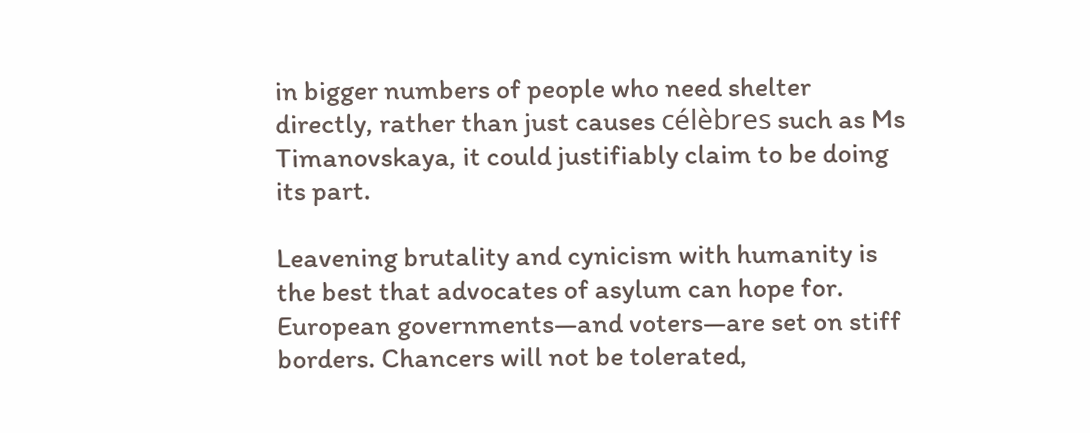in bigger numbers of people who need shelter directly, rather than just causes célèbres such as Ms Timanovskaya, it could justifiably claim to be doing its part.

Leavening brutality and cynicism with humanity is the best that advocates of asylum can hope for. European governments—and voters—are set on stiff borders. Chancers will not be tolerated,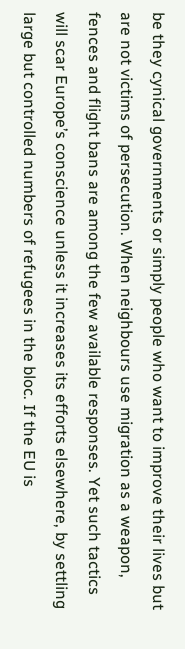be they cynical governments or simply people who want to improve their lives but are not victims of persecution. When neighbours use migration as a weapon, fences and flight bans are among the few available responses. Yet such tactics will scar Europe’s conscience unless it increases its efforts elsewhere, by settling large but controlled numbers of refugees in the bloc. If the EU is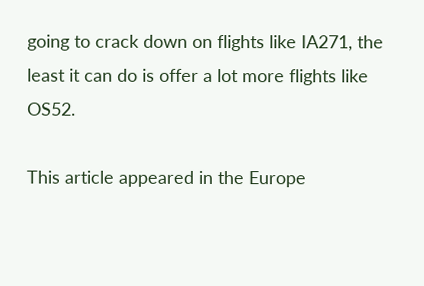going to crack down on flights like IA271, the least it can do is offer a lot more flights like OS52.

This article appeared in the Europe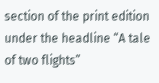section of the print edition under the headline “A tale of two flights”